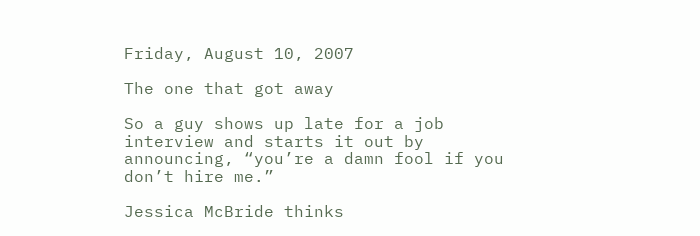Friday, August 10, 2007

The one that got away

So a guy shows up late for a job interview and starts it out by announcing, “you’re a damn fool if you don’t hire me.”

Jessica McBride thinks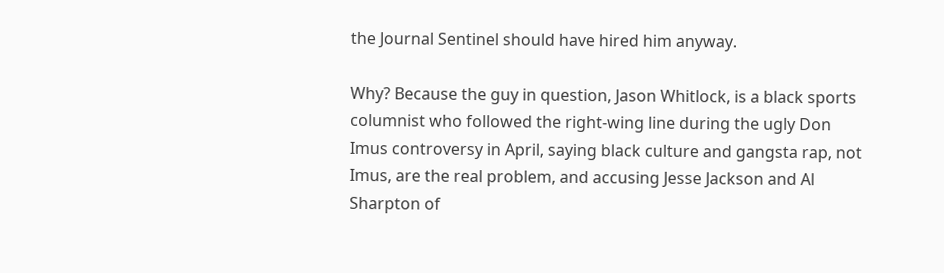the Journal Sentinel should have hired him anyway.

Why? Because the guy in question, Jason Whitlock, is a black sports columnist who followed the right-wing line during the ugly Don Imus controversy in April, saying black culture and gangsta rap, not Imus, are the real problem, and accusing Jesse Jackson and Al Sharpton of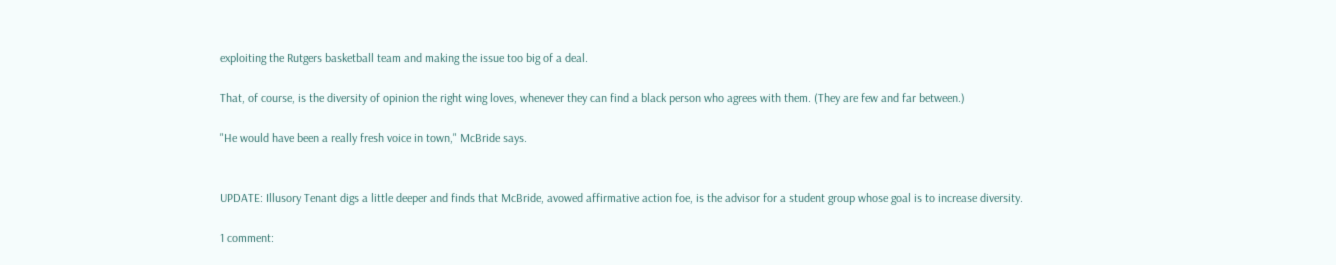exploiting the Rutgers basketball team and making the issue too big of a deal.

That, of course, is the diversity of opinion the right wing loves, whenever they can find a black person who agrees with them. (They are few and far between.)

"He would have been a really fresh voice in town," McBride says.


UPDATE: Illusory Tenant digs a little deeper and finds that McBride, avowed affirmative action foe, is the advisor for a student group whose goal is to increase diversity.

1 comment: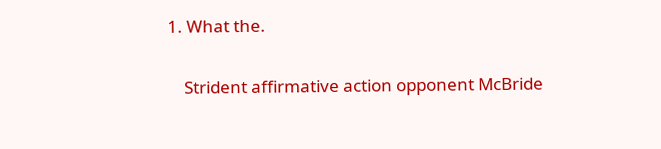1. What the.

    Strident affirmative action opponent McBride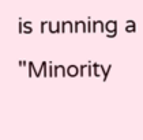is running a "Minority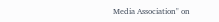Media Association" on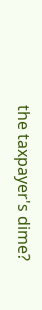the taxpayer's dime?